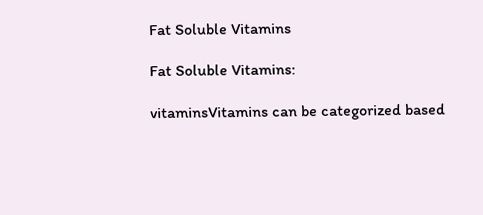Fat Soluble Vitamins

Fat Soluble Vitamins:

vitaminsVitamins can be categorized based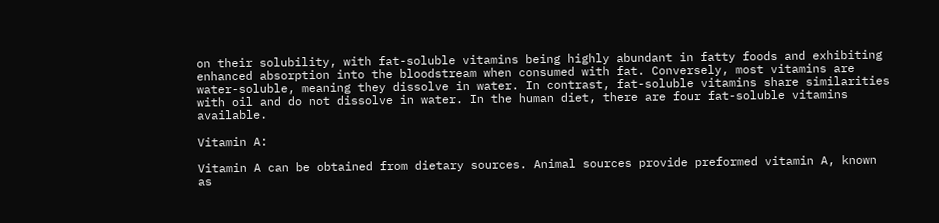on their solubility, with fat-soluble vitamins being highly abundant in fatty foods and exhibiting enhanced absorption into the bloodstream when consumed with fat. Conversely, most vitamins are water-soluble, meaning they dissolve in water. In contrast, fat-soluble vitamins share similarities with oil and do not dissolve in water. In the human diet, there are four fat-soluble vitamins available.

Vitamin A:

Vitamin A can be obtained from dietary sources. Animal sources provide preformed vitamin A, known as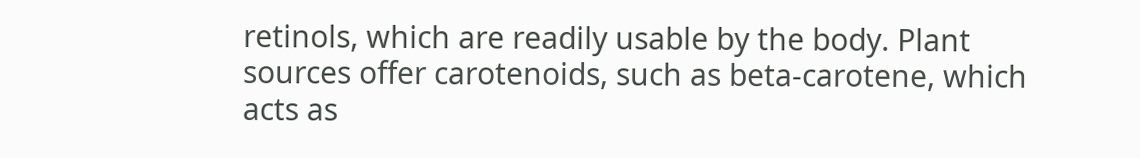retinols, which are readily usable by the body. Plant sources offer carotenoids, such as beta-carotene, which acts as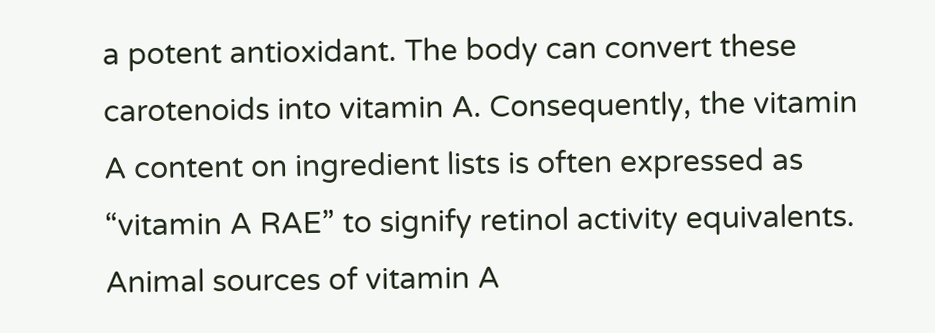a potent antioxidant. The body can convert these carotenoids into vitamin A. Consequently, the vitamin A content on ingredient lists is often expressed as “vitamin A RAE” to signify retinol activity equivalents. Animal sources of vitamin A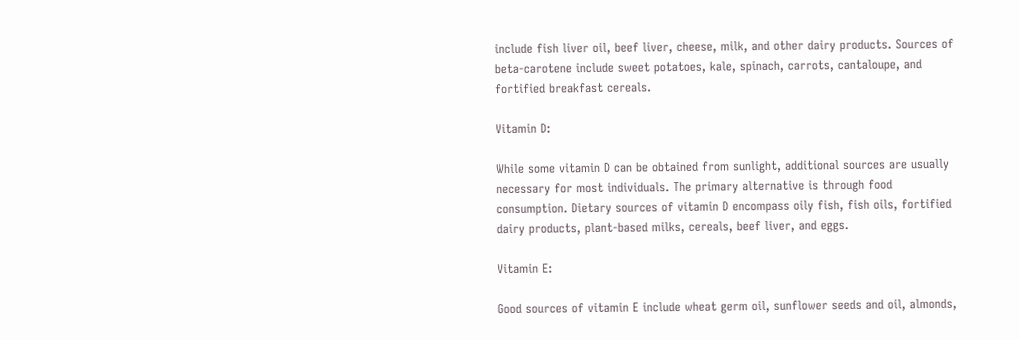include fish liver oil, beef liver, cheese, milk, and other dairy products. Sources of beta-carotene include sweet potatoes, kale, spinach, carrots, cantaloupe, and fortified breakfast cereals.

Vitamin D:

While some vitamin D can be obtained from sunlight, additional sources are usually necessary for most individuals. The primary alternative is through food consumption. Dietary sources of vitamin D encompass oily fish, fish oils, fortified dairy products, plant-based milks, cereals, beef liver, and eggs.

Vitamin E:

Good sources of vitamin E include wheat germ oil, sunflower seeds and oil, almonds,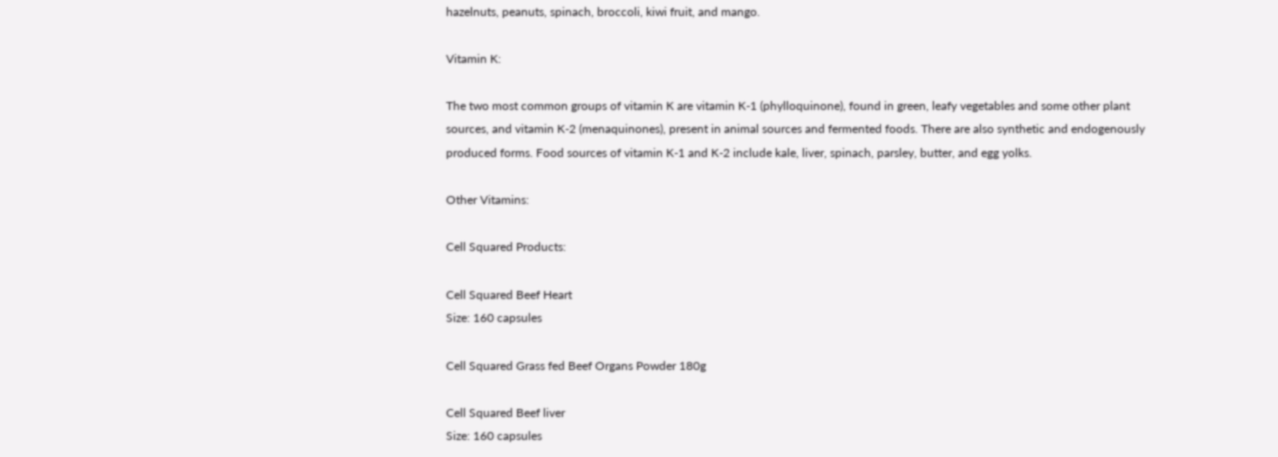hazelnuts, peanuts, spinach, broccoli, kiwi fruit, and mango.

Vitamin K:

The two most common groups of vitamin K are vitamin K-1 (phylloquinone), found in green, leafy vegetables and some other plant sources, and vitamin K-2 (menaquinones), present in animal sources and fermented foods. There are also synthetic and endogenously produced forms. Food sources of vitamin K-1 and K-2 include kale, liver, spinach, parsley, butter, and egg yolks.

Other Vitamins:

Cell Squared Products:

Cell Squared Beef Heart
Size: 160 capsules

Cell Squared Grass fed Beef Organs Powder 180g

Cell Squared Beef liver
Size: 160 capsules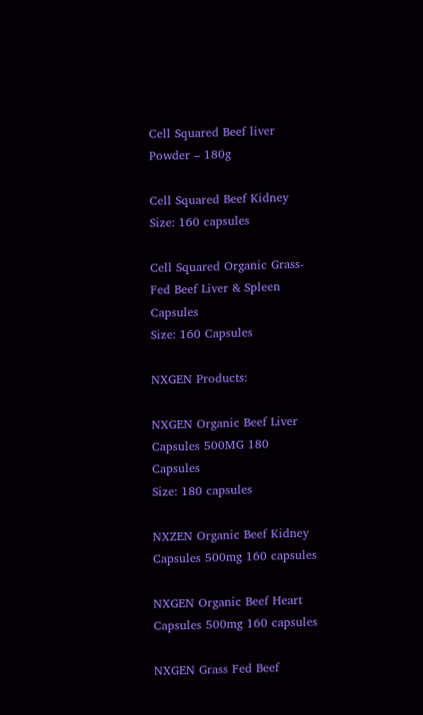Cell Squared Beef liver Powder – 180g

Cell Squared Beef Kidney
Size: 160 capsules

Cell Squared Organic Grass-Fed Beef Liver & Spleen Capsules
Size: 160 Capsules

NXGEN Products:

NXGEN Organic Beef Liver Capsules 500MG 180 Capsules
Size: 180 capsules

NXZEN Organic Beef Kidney Capsules 500mg 160 capsules

NXGEN Organic Beef Heart Capsules 500mg 160 capsules

NXGEN Grass Fed Beef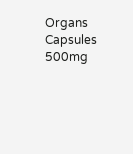Organs Capsules 500mg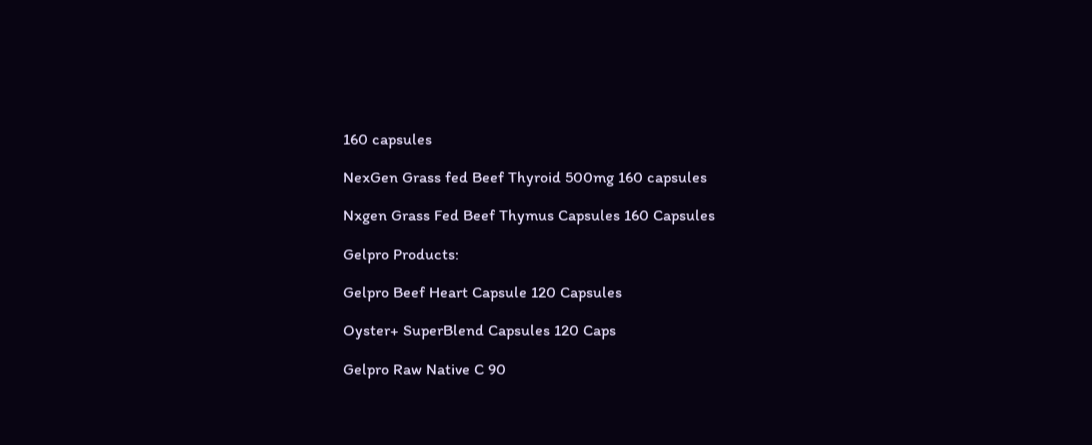160 capsules

NexGen Grass fed Beef Thyroid 500mg 160 capsules

Nxgen Grass Fed Beef Thymus Capsules 160 Capsules

Gelpro Products:

Gelpro Beef Heart Capsule 120 Capsules

Oyster+ SuperBlend Capsules 120 Caps

Gelpro Raw Native C 90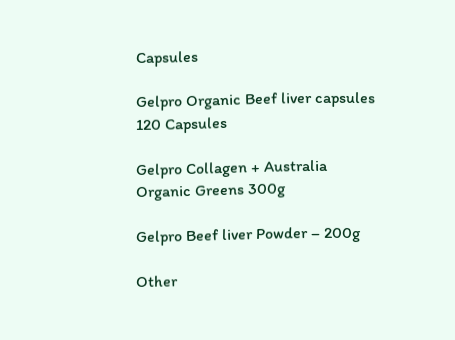Capsules

Gelpro Organic Beef liver capsules 120 Capsules

Gelpro Collagen + Australia Organic Greens 300g

Gelpro Beef liver Powder – 200g

Other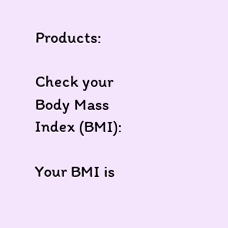Products:

Check your Body Mass Index (BMI):

Your BMI is